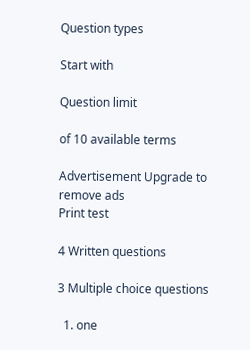Question types

Start with

Question limit

of 10 available terms

Advertisement Upgrade to remove ads
Print test

4 Written questions

3 Multiple choice questions

  1. one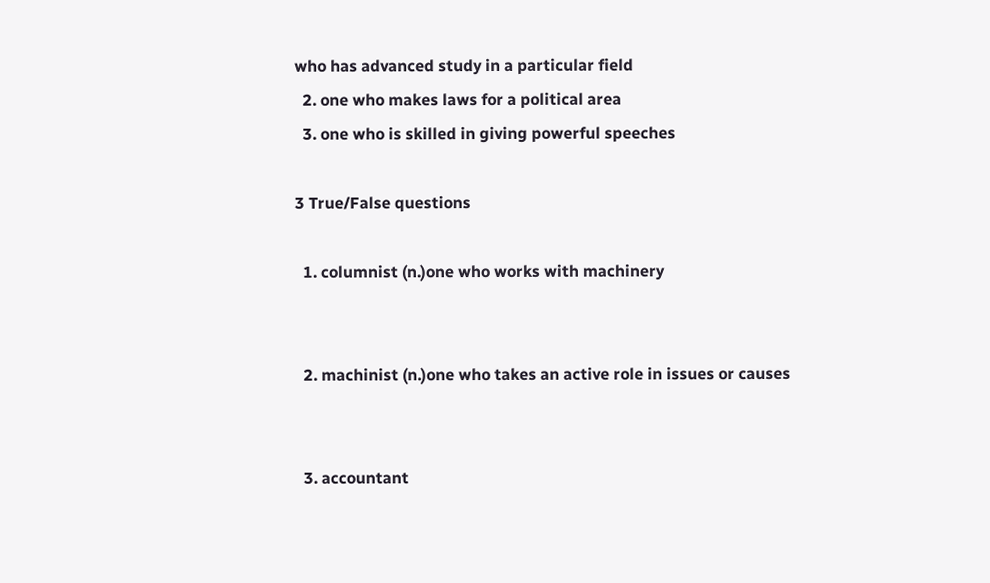who has advanced study in a particular field
  2. one who makes laws for a political area
  3. one who is skilled in giving powerful speeches

3 True/False questions

  1. columnist (n.)one who works with machinery


  2. machinist (n.)one who takes an active role in issues or causes


  3. accountant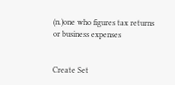(n.)one who figures tax returns or business expenses


Create Set